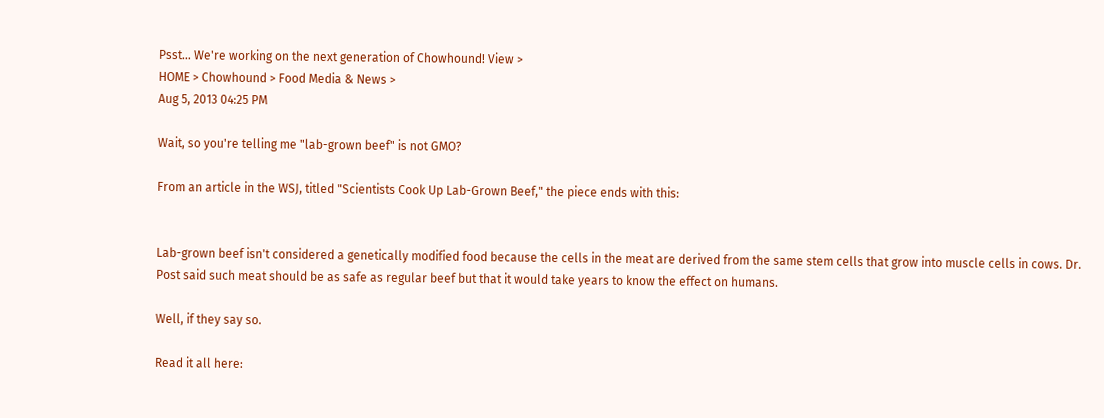Psst... We're working on the next generation of Chowhound! View >
HOME > Chowhound > Food Media & News >
Aug 5, 2013 04:25 PM

Wait, so you're telling me "lab-grown beef" is not GMO?

From an article in the WSJ, titled "Scientists Cook Up Lab-Grown Beef," the piece ends with this:


Lab-grown beef isn't considered a genetically modified food because the cells in the meat are derived from the same stem cells that grow into muscle cells in cows. Dr. Post said such meat should be as safe as regular beef but that it would take years to know the effect on humans.

Well, if they say so.

Read it all here: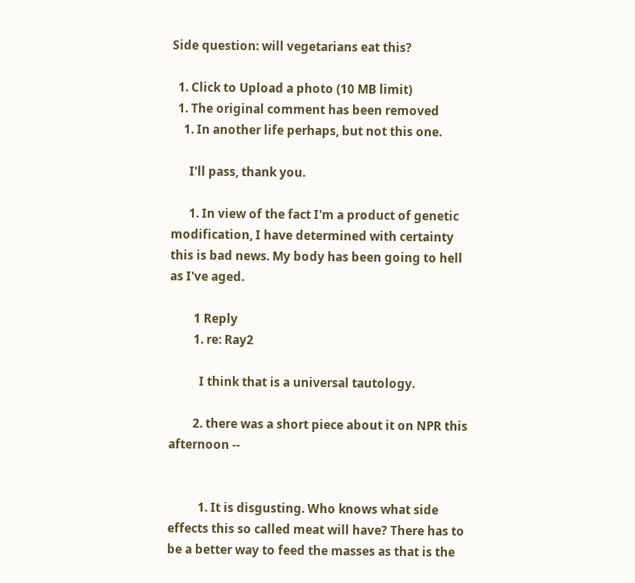Side question: will vegetarians eat this?

  1. Click to Upload a photo (10 MB limit)
  1. The original comment has been removed
    1. In another life perhaps, but not this one.

      I'll pass, thank you.

      1. In view of the fact I'm a product of genetic modification, I have determined with certainty this is bad news. My body has been going to hell as I've aged.

        1 Reply
        1. re: Ray2

          I think that is a universal tautology.

        2. there was a short piece about it on NPR this afternoon --


          1. It is disgusting. Who knows what side effects this so called meat will have? There has to be a better way to feed the masses as that is the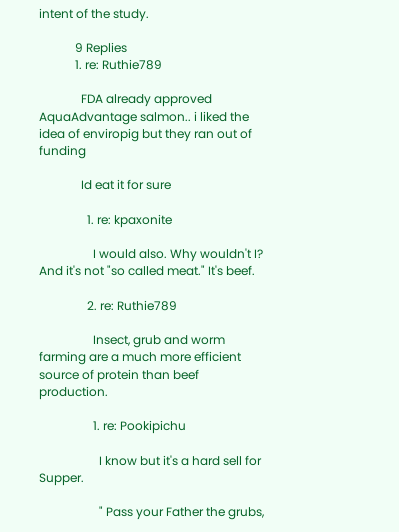intent of the study.

            9 Replies
            1. re: Ruthie789

              FDA already approved AquaAdvantage salmon.. i liked the idea of enviropig but they ran out of funding

              Id eat it for sure

                1. re: kpaxonite

                  I would also. Why wouldn't I? And it's not "so called meat." It's beef.

                2. re: Ruthie789

                  Insect, grub and worm farming are a much more efficient source of protein than beef production.

                  1. re: Pookipichu

                    I know but it's a hard sell for Supper.

                    " Pass your Father the grubs,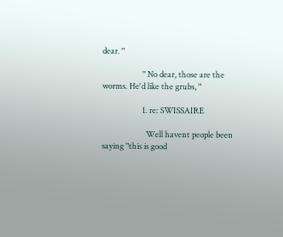dear. "

                    " No dear, those are the worms. He'd like the grubs, "

                    1. re: SWISSAIRE

                      Well havent people been saying "this is good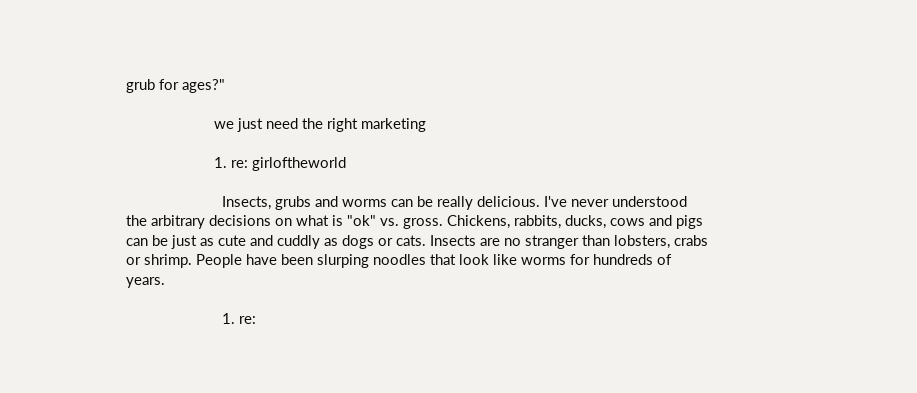grub for ages?"

                      we just need the right marketing

                      1. re: girloftheworld

                        Insects, grubs and worms can be really delicious. I've never understood the arbitrary decisions on what is "ok" vs. gross. Chickens, rabbits, ducks, cows and pigs can be just as cute and cuddly as dogs or cats. Insects are no stranger than lobsters, crabs or shrimp. People have been slurping noodles that look like worms for hundreds of years.

                        1. re: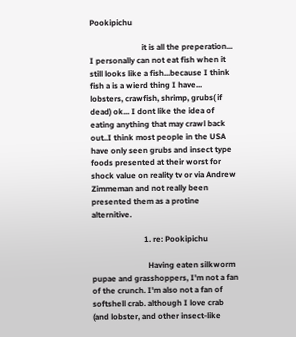Pookipichu

                          it is all the preperation... I personally can not eat fish when it still looks like a fish...because I think fish a is a wierd thing I have... lobsters, crawfish, shrimp, grubs( if dead) ok... I dont like the idea of eating anything that may crawl back out..I think most people in the USA have only seen grubs and insect type foods presented at their worst for shock value on reality tv or via Andrew Zimmeman and not really been presented them as a protine alternitive.

                          1. re: Pookipichu

                            Having eaten silkworm pupae and grasshoppers, I'm not a fan of the crunch. I'm also not a fan of softshell crab. although I love crab (and lobster, and other insect-like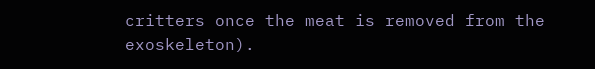critters once the meat is removed from the exoskeleton).